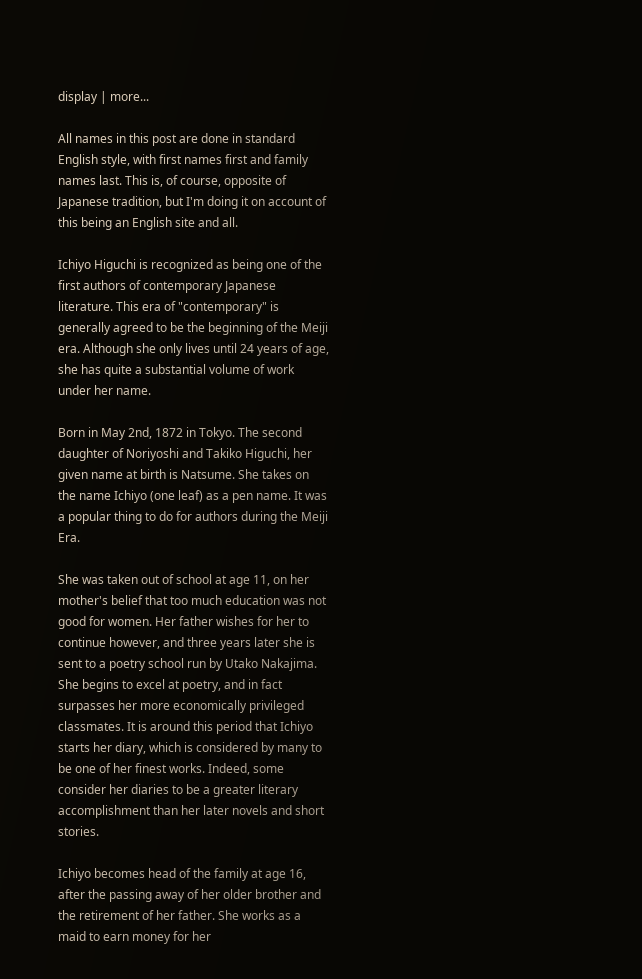display | more...

All names in this post are done in standard English style, with first names first and family names last. This is, of course, opposite of Japanese tradition, but I'm doing it on account of this being an English site and all.

Ichiyo Higuchi is recognized as being one of the first authors of contemporary Japanese literature. This era of "contemporary" is generally agreed to be the beginning of the Meiji era. Although she only lives until 24 years of age, she has quite a substantial volume of work under her name.

Born in May 2nd, 1872 in Tokyo. The second daughter of Noriyoshi and Takiko Higuchi, her given name at birth is Natsume. She takes on the name Ichiyo (one leaf) as a pen name. It was a popular thing to do for authors during the Meiji Era.

She was taken out of school at age 11, on her mother's belief that too much education was not good for women. Her father wishes for her to continue however, and three years later she is sent to a poetry school run by Utako Nakajima. She begins to excel at poetry, and in fact surpasses her more economically privileged classmates. It is around this period that Ichiyo starts her diary, which is considered by many to be one of her finest works. Indeed, some consider her diaries to be a greater literary accomplishment than her later novels and short stories.

Ichiyo becomes head of the family at age 16, after the passing away of her older brother and the retirement of her father. She works as a maid to earn money for her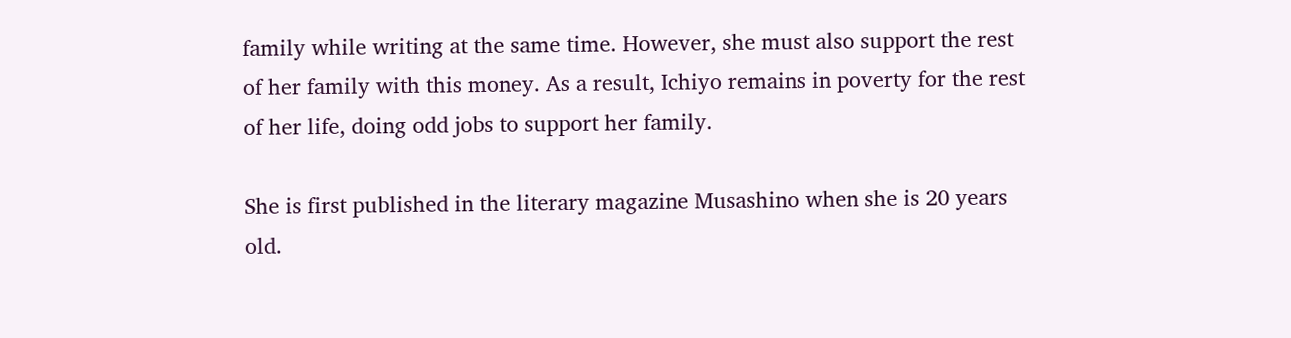family while writing at the same time. However, she must also support the rest of her family with this money. As a result, Ichiyo remains in poverty for the rest of her life, doing odd jobs to support her family.

She is first published in the literary magazine Musashino when she is 20 years old.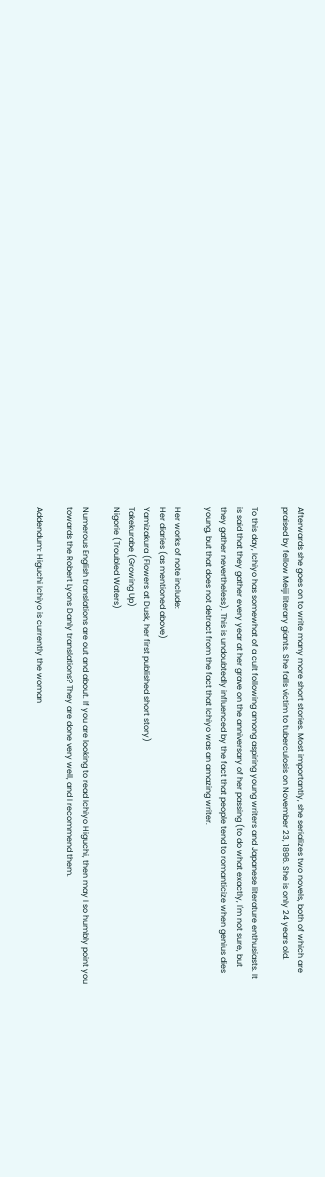Afterwards she goes on to write many more short stories. Most importantly, she serializes two novels, both of which are praised by fellow Meiji literary giants. She falls victim to tuberculosis on November 23, 1896. She is only 24 years old.

To this day, Ichiyo has somewhat of a cult following among aspiring young writers and Japanese literature enthusiasts. It is said that they gather every year at her grave on the anniversary of her passing (to do what exactly, I'm not sure, but they gather nevertheless). This is undoubtedly influenced by the fact that people tend to romanticize when genius dies young, but that does not detract from the fact that Ichiyo was an amazing writer.

Her works of note include:
Her diaries (as mentioned above)
Yamizakura (Flowers at Dusk, her first published short story)
Takekurabe (Growing Up)
Nigorie (Troubled Waters)

Numerous English translations are out and about. If you are looking to read Ichiyo Higuchi, then may I so humbly point you towards the Robert Lyons Danly translations? They are done very well, and I recommend them.

Addendum: Higuchi Ichiyo is currently the woman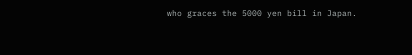who graces the 5000 yen bill in Japan.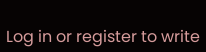Log in or register to write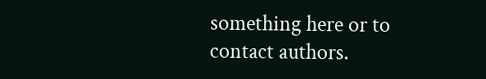something here or to contact authors.